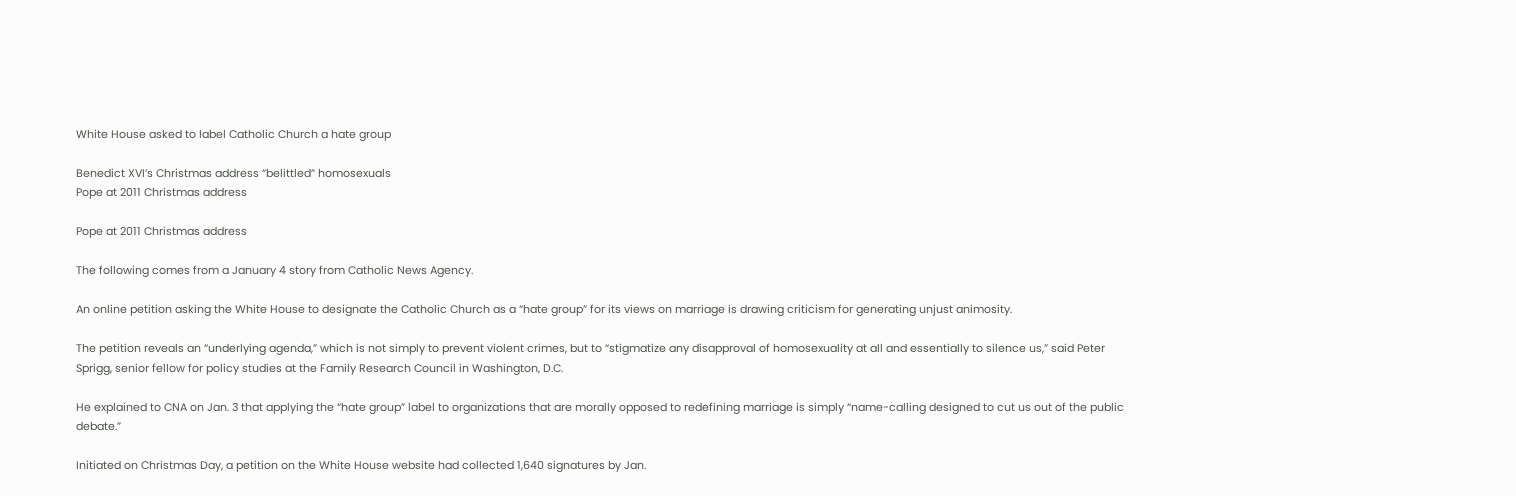White House asked to label Catholic Church a hate group

Benedict XVI’s Christmas address “belittled” homosexuals
Pope at 2011 Christmas address

Pope at 2011 Christmas address

The following comes from a January 4 story from Catholic News Agency.

An online petition asking the White House to designate the Catholic Church as a “hate group” for its views on marriage is drawing criticism for generating unjust animosity.

The petition reveals an “underlying agenda,” which is not simply to prevent violent crimes, but to “stigmatize any disapproval of homosexuality at all and essentially to silence us,” said Peter Sprigg, senior fellow for policy studies at the Family Research Council in Washington, D.C.

He explained to CNA on Jan. 3 that applying the “hate group” label to organizations that are morally opposed to redefining marriage is simply “name-calling designed to cut us out of the public debate.”

Initiated on Christmas Day, a petition on the White House website had collected 1,640 signatures by Jan.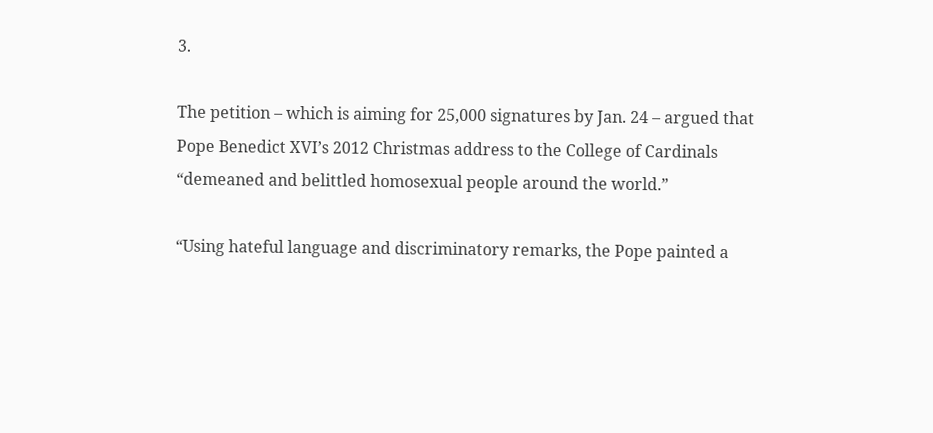3.

The petition – which is aiming for 25,000 signatures by Jan. 24 – argued that Pope Benedict XVI’s 2012 Christmas address to the College of Cardinals “demeaned and belittled homosexual people around the world.”

“Using hateful language and discriminatory remarks, the Pope painted a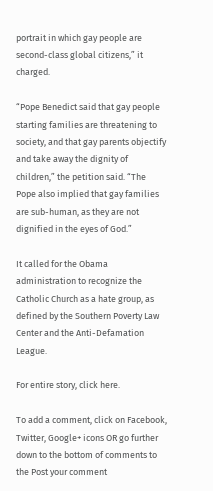portrait in which gay people are second-class global citizens,” it charged.

“Pope Benedict said that gay people starting families are threatening to society, and that gay parents objectify and take away the dignity of children,” the petition said. “The Pope also implied that gay families are sub-human, as they are not dignified in the eyes of God.”

It called for the Obama administration to recognize the Catholic Church as a hate group, as defined by the Southern Poverty Law Center and the Anti-Defamation League.

For entire story, click here.

To add a comment, click on Facebook, Twitter, Google+ icons OR go further down to the bottom of comments to the Post your comment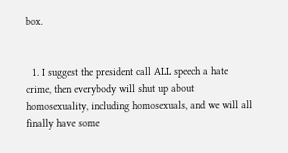box.


  1. I suggest the president call ALL speech a hate crime, then everybody will shut up about homosexuality, including homosexuals, and we will all finally have some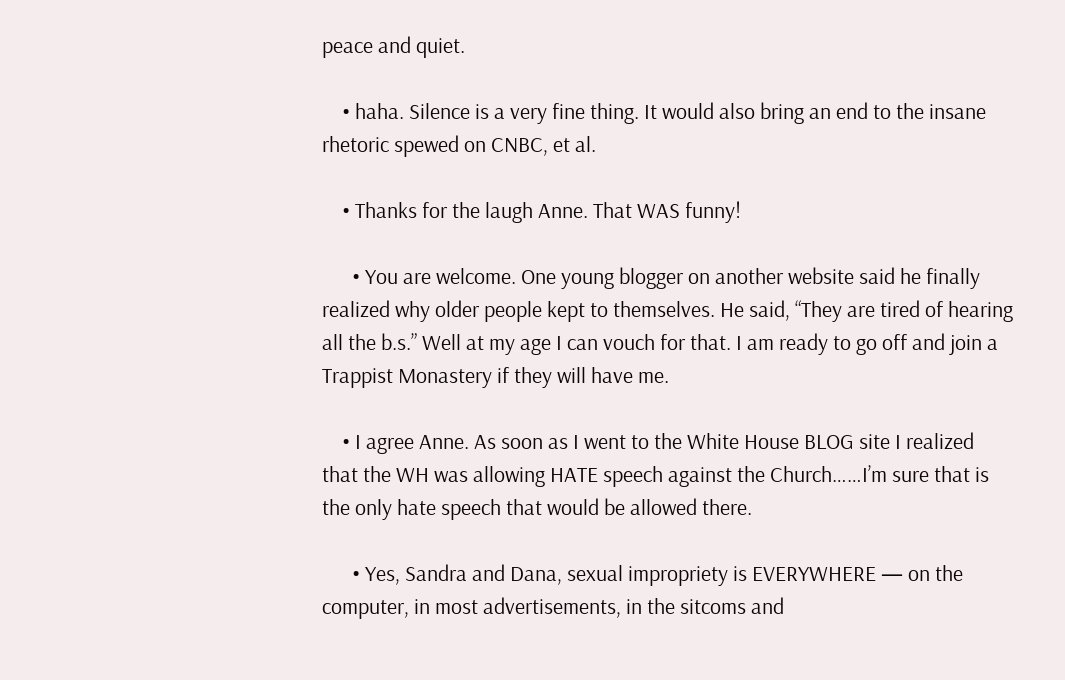peace and quiet.

    • haha. Silence is a very fine thing. It would also bring an end to the insane rhetoric spewed on CNBC, et al.

    • Thanks for the laugh Anne. That WAS funny!

      • You are welcome. One young blogger on another website said he finally realized why older people kept to themselves. He said, “They are tired of hearing all the b.s.” Well at my age I can vouch for that. I am ready to go off and join a Trappist Monastery if they will have me.

    • I agree Anne. As soon as I went to the White House BLOG site I realized that the WH was allowing HATE speech against the Church……I’m sure that is the only hate speech that would be allowed there.

      • Yes, Sandra and Dana, sexual impropriety is EVERYWHERE — on the computer, in most advertisements, in the sitcoms and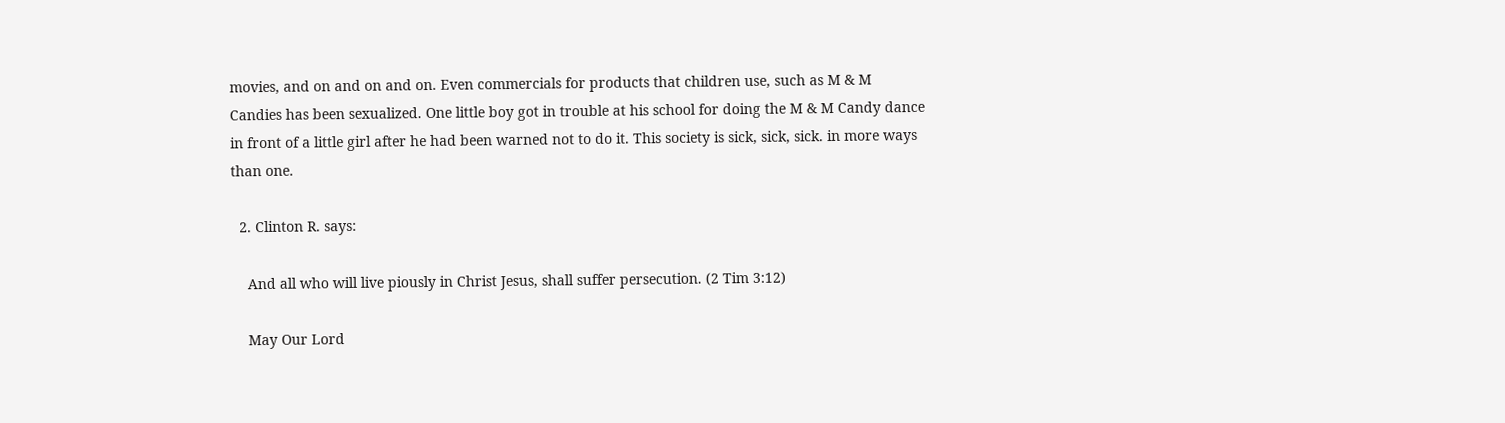movies, and on and on and on. Even commercials for products that children use, such as M & M Candies has been sexualized. One little boy got in trouble at his school for doing the M & M Candy dance in front of a little girl after he had been warned not to do it. This society is sick, sick, sick. in more ways than one.

  2. Clinton R. says:

    And all who will live piously in Christ Jesus, shall suffer persecution. (2 Tim 3:12)

    May Our Lord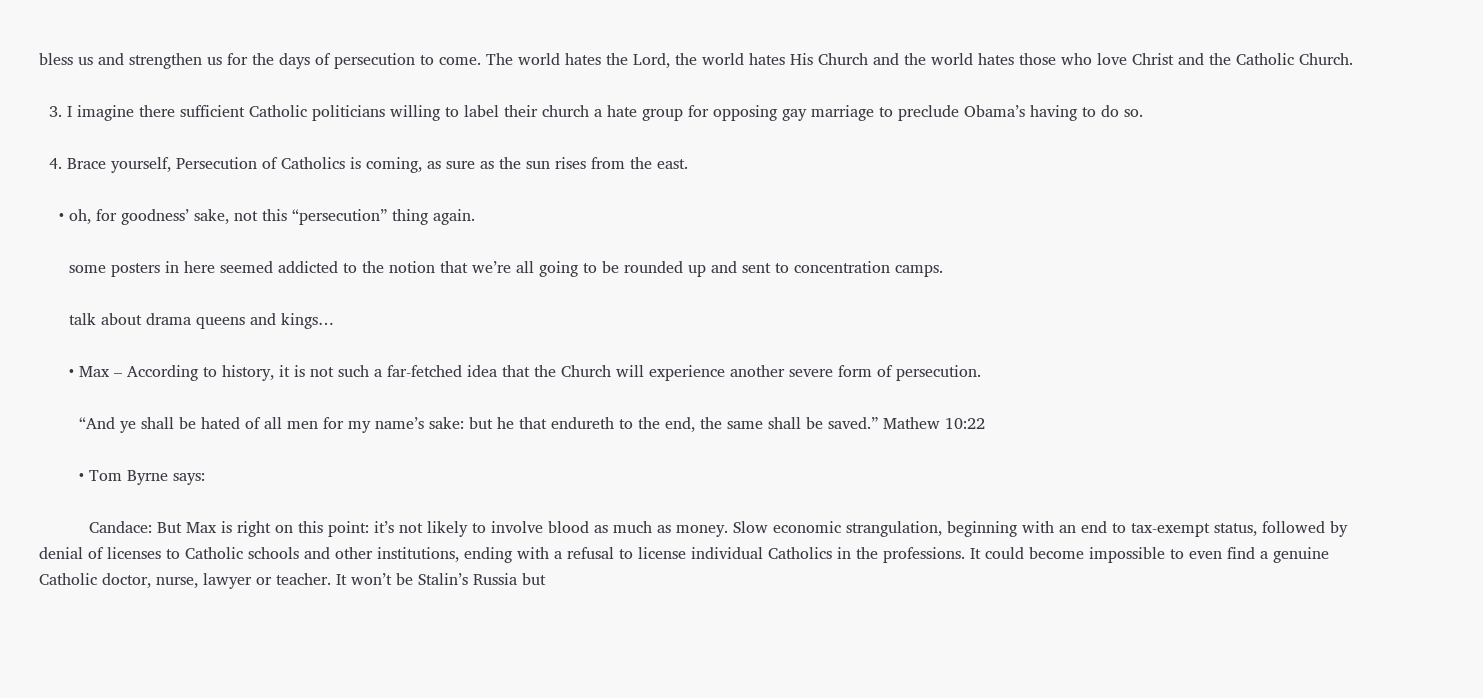bless us and strengthen us for the days of persecution to come. The world hates the Lord, the world hates His Church and the world hates those who love Christ and the Catholic Church.

  3. I imagine there sufficient Catholic politicians willing to label their church a hate group for opposing gay marriage to preclude Obama’s having to do so.

  4. Brace yourself, Persecution of Catholics is coming, as sure as the sun rises from the east.

    • oh, for goodness’ sake, not this “persecution” thing again.

      some posters in here seemed addicted to the notion that we’re all going to be rounded up and sent to concentration camps.

      talk about drama queens and kings…

      • Max – According to history, it is not such a far-fetched idea that the Church will experience another severe form of persecution.

        “And ye shall be hated of all men for my name’s sake: but he that endureth to the end, the same shall be saved.” Mathew 10:22

        • Tom Byrne says:

          Candace: But Max is right on this point: it’s not likely to involve blood as much as money. Slow economic strangulation, beginning with an end to tax-exempt status, followed by denial of licenses to Catholic schools and other institutions, ending with a refusal to license individual Catholics in the professions. It could become impossible to even find a genuine Catholic doctor, nurse, lawyer or teacher. It won’t be Stalin’s Russia but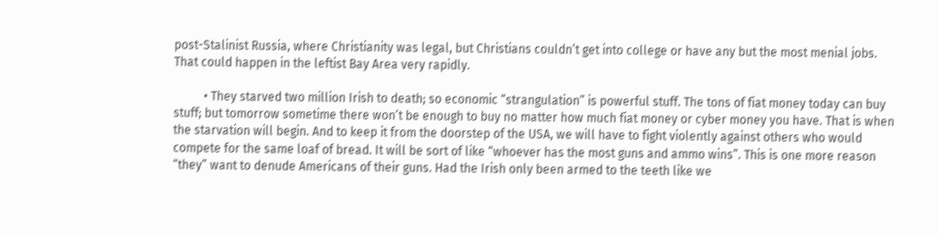post-Stalinist Russia, where Christianity was legal, but Christians couldn’t get into college or have any but the most menial jobs. That could happen in the leftist Bay Area very rapidly.

          • They starved two million Irish to death; so economic “strangulation” is powerful stuff. The tons of fiat money today can buy stuff; but tomorrow sometime there won’t be enough to buy no matter how much fiat money or cyber money you have. That is when the starvation will begin. And to keep it from the doorstep of the USA, we will have to fight violently against others who would compete for the same loaf of bread. It will be sort of like “whoever has the most guns and ammo wins”. This is one more reason “they” want to denude Americans of their guns. Had the Irish only been armed to the teeth like we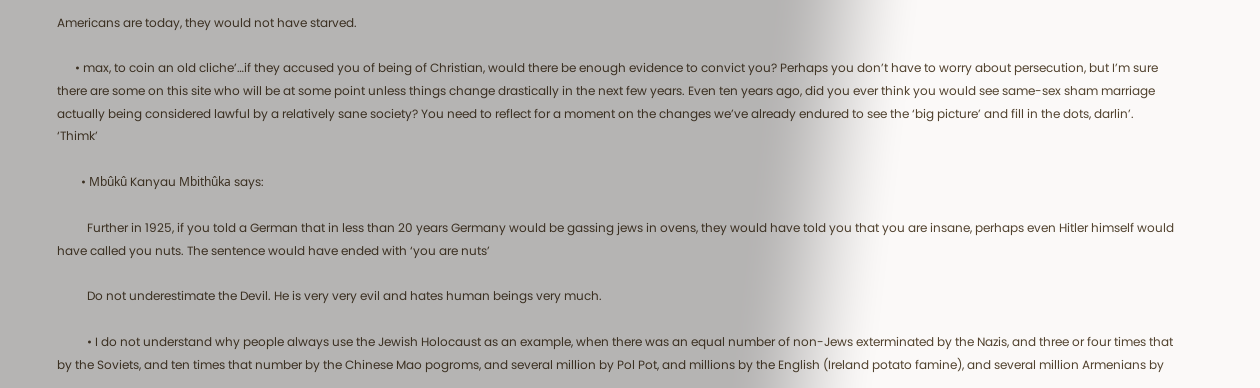Americans are today, they would not have starved.

      • max, to coin an old cliche’…if they accused you of being of Christian, would there be enough evidence to convict you? Perhaps you don’t have to worry about persecution, but I’m sure there are some on this site who will be at some point unless things change drastically in the next few years. Even ten years ago, did you ever think you would see same-sex sham marriage actually being considered lawful by a relatively sane society? You need to reflect for a moment on the changes we’ve already endured to see the ‘big picture’ and fill in the dots, darlin’. ‘Thimk’

        • Mbûkû Kanyau Mbithûka says:

          Further in 1925, if you told a German that in less than 20 years Germany would be gassing jews in ovens, they would have told you that you are insane, perhaps even Hitler himself would have called you nuts. The sentence would have ended with ‘you are nuts’

          Do not underestimate the Devil. He is very very evil and hates human beings very much.

          • I do not understand why people always use the Jewish Holocaust as an example, when there was an equal number of non-Jews exterminated by the Nazis, and three or four times that by the Soviets, and ten times that number by the Chinese Mao pogroms, and several million by Pol Pot, and millions by the English (Ireland potato famine), and several million Armenians by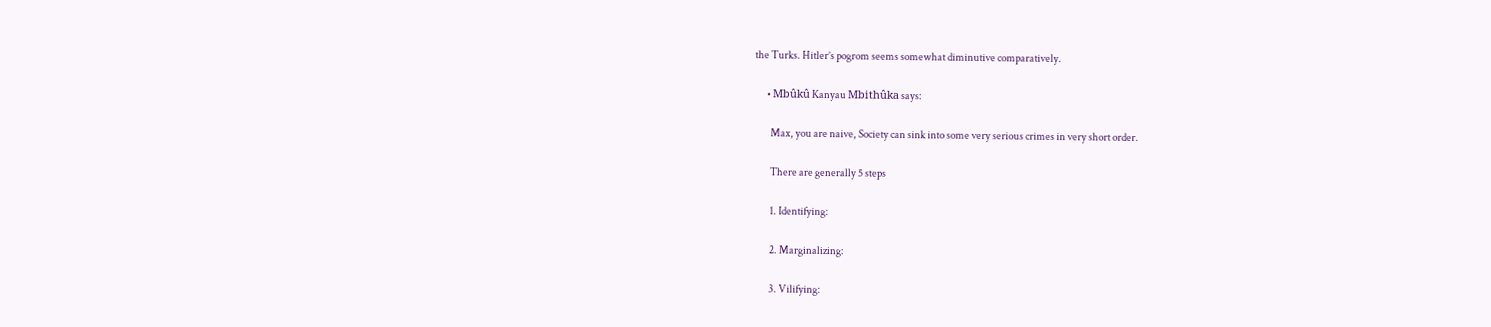the Turks. Hitler’s pogrom seems somewhat diminutive comparatively.

      • Mbûkû Kanyau Mbithûka says:

        Max, you are naive, Society can sink into some very serious crimes in very short order.

        There are generally 5 steps

        1. Identifying:

        2. Marginalizing:

        3. Vilifying: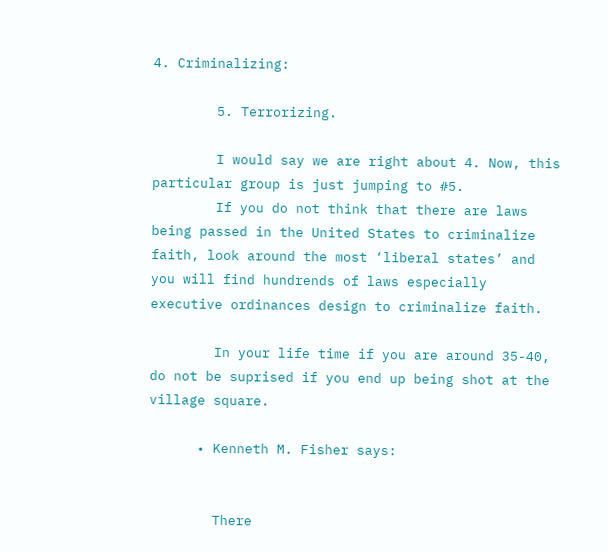4. Criminalizing:

        5. Terrorizing.

        I would say we are right about 4. Now, this particular group is just jumping to #5.
        If you do not think that there are laws being passed in the United States to criminalize faith, look around the most ‘liberal states’ and you will find hundrends of laws especially executive ordinances design to criminalize faith.

        In your life time if you are around 35-40, do not be suprised if you end up being shot at the village square.

      • Kenneth M. Fisher says:


        There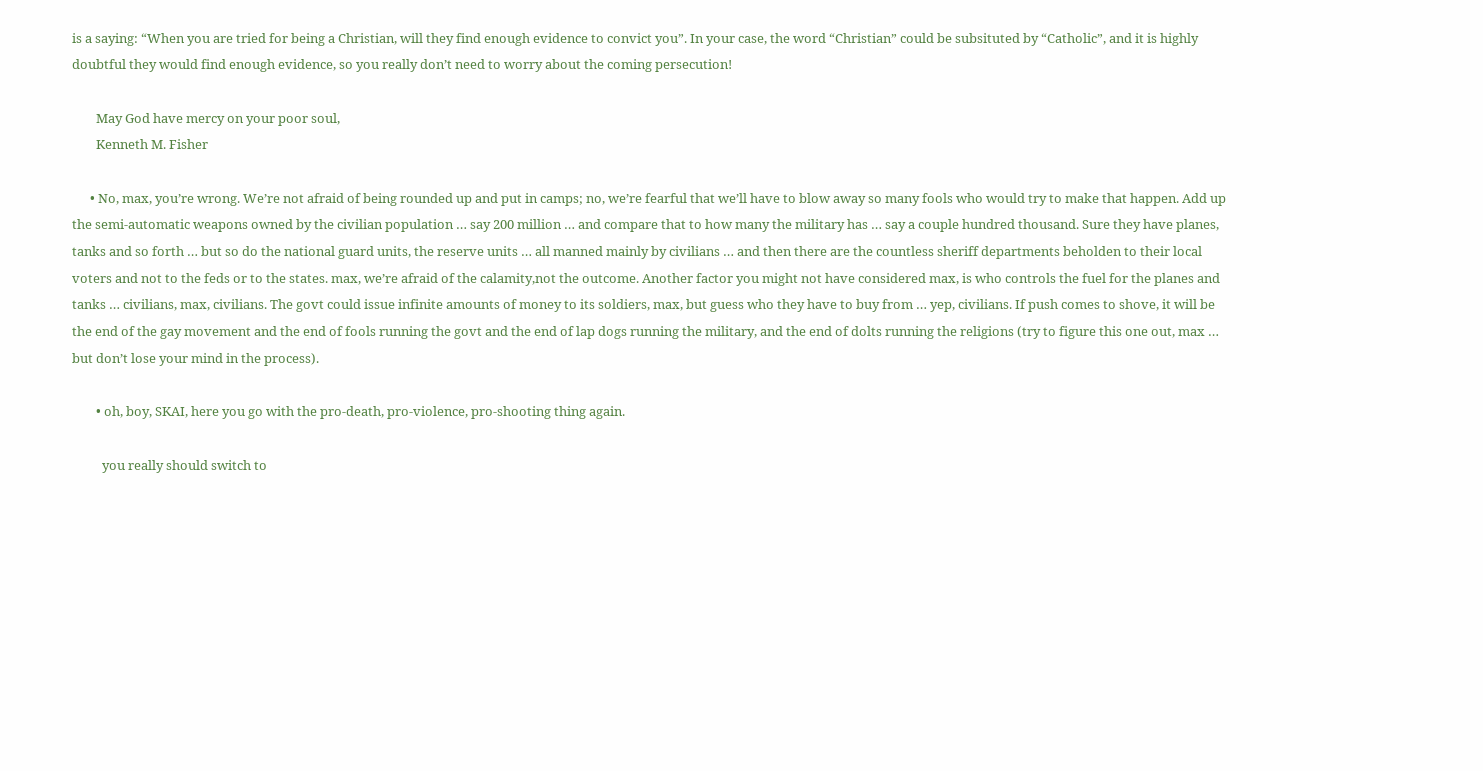is a saying: “When you are tried for being a Christian, will they find enough evidence to convict you”. In your case, the word “Christian” could be subsituted by “Catholic”, and it is highly doubtful they would find enough evidence, so you really don’t need to worry about the coming persecution!

        May God have mercy on your poor soul,
        Kenneth M. Fisher

      • No, max, you’re wrong. We’re not afraid of being rounded up and put in camps; no, we’re fearful that we’ll have to blow away so many fools who would try to make that happen. Add up the semi-automatic weapons owned by the civilian population … say 200 million … and compare that to how many the military has … say a couple hundred thousand. Sure they have planes, tanks and so forth … but so do the national guard units, the reserve units … all manned mainly by civilians … and then there are the countless sheriff departments beholden to their local voters and not to the feds or to the states. max, we’re afraid of the calamity,not the outcome. Another factor you might not have considered max, is who controls the fuel for the planes and tanks … civilians, max, civilians. The govt could issue infinite amounts of money to its soldiers, max, but guess who they have to buy from … yep, civilians. If push comes to shove, it will be the end of the gay movement and the end of fools running the govt and the end of lap dogs running the military, and the end of dolts running the religions (try to figure this one out, max … but don’t lose your mind in the process).

        • oh, boy, SKAI, here you go with the pro-death, pro-violence, pro-shooting thing again.

          you really should switch to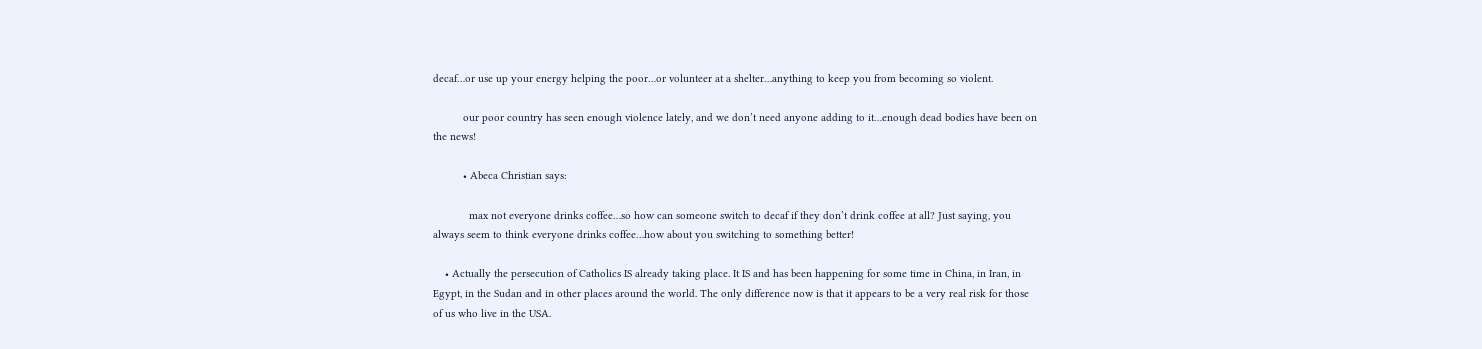decaf…or use up your energy helping the poor…or volunteer at a shelter…anything to keep you from becoming so violent.

          our poor country has seen enough violence lately, and we don’t need anyone adding to it…enough dead bodies have been on the news!

          • Abeca Christian says:

            max not everyone drinks coffee…so how can someone switch to decaf if they don’t drink coffee at all? Just saying, you always seem to think everyone drinks coffee…how about you switching to something better!

    • Actually the persecution of Catholics IS already taking place. It IS and has been happening for some time in China, in Iran, in Egypt, in the Sudan and in other places around the world. The only difference now is that it appears to be a very real risk for those of us who live in the USA.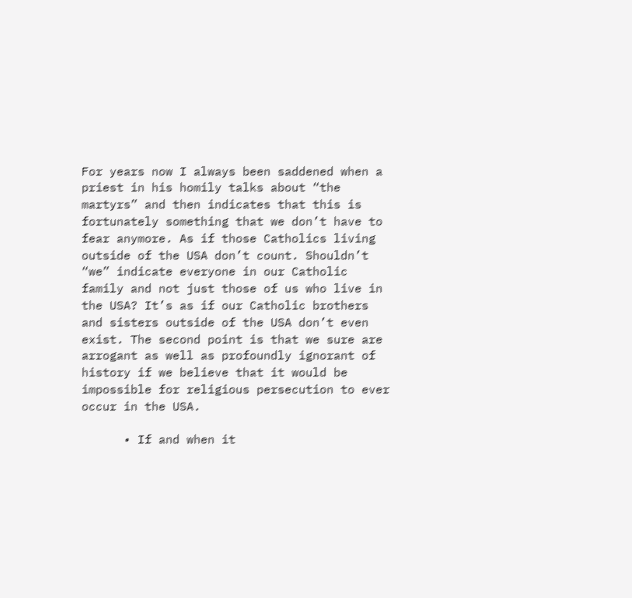For years now I always been saddened when a priest in his homily talks about “the martyrs” and then indicates that this is fortunately something that we don’t have to fear anymore. As if those Catholics living outside of the USA don’t count. Shouldn’t “we” indicate everyone in our Catholic family and not just those of us who live in the USA? It’s as if our Catholic brothers and sisters outside of the USA don’t even exist. The second point is that we sure are arrogant as well as profoundly ignorant of history if we believe that it would be impossible for religious persecution to ever occur in the USA.

      • If and when it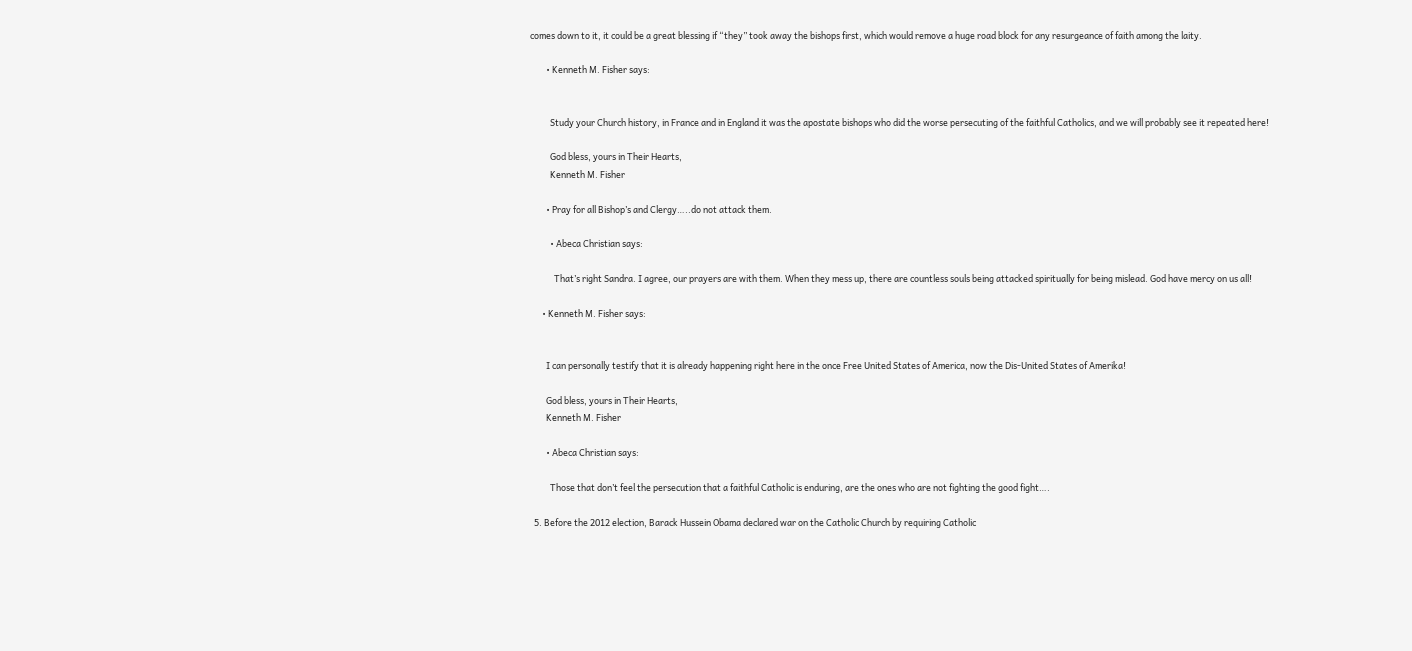comes down to it, it could be a great blessing if “they” took away the bishops first, which would remove a huge road block for any resurgeance of faith among the laity.

        • Kenneth M. Fisher says:


          Study your Church history, in France and in England it was the apostate bishops who did the worse persecuting of the faithful Catholics, and we will probably see it repeated here!

          God bless, yours in Their Hearts,
          Kenneth M. Fisher

        • Pray for all Bishop’s and Clergy…..do not attack them.

          • Abeca Christian says:

            That’s right Sandra. I agree, our prayers are with them. When they mess up, there are countless souls being attacked spiritually for being mislead. God have mercy on us all!

      • Kenneth M. Fisher says:


        I can personally testify that it is already happening right here in the once Free United States of America, now the Dis-United States of Amerika!

        God bless, yours in Their Hearts,
        Kenneth M. Fisher

        • Abeca Christian says:

          Those that don’t feel the persecution that a faithful Catholic is enduring, are the ones who are not fighting the good fight….

  5. Before the 2012 election, Barack Hussein Obama declared war on the Catholic Church by requiring Catholic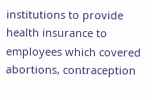institutions to provide health insurance to employees which covered abortions, contraception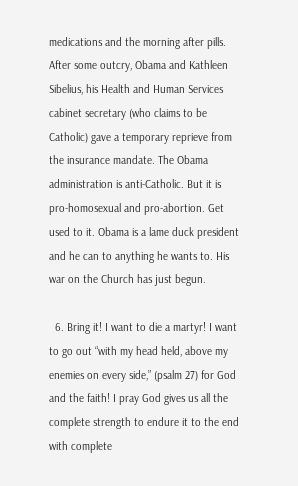medications and the morning after pills. After some outcry, Obama and Kathleen Sibelius, his Health and Human Services cabinet secretary (who claims to be Catholic) gave a temporary reprieve from the insurance mandate. The Obama administration is anti-Catholic. But it is pro-homosexual and pro-abortion. Get used to it. Obama is a lame duck president and he can to anything he wants to. His war on the Church has just begun.

  6. Bring it! I want to die a martyr! I want to go out “with my head held, above my enemies on every side,” (psalm 27) for God and the faith! I pray God gives us all the complete strength to endure it to the end with complete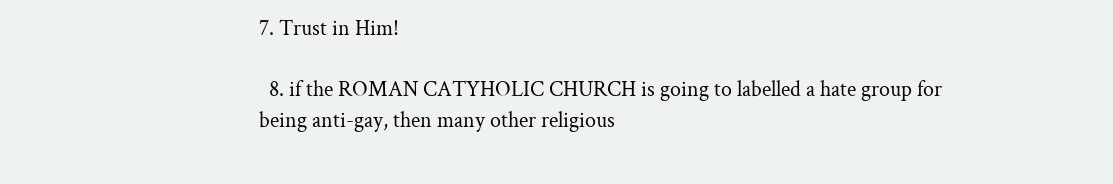7. Trust in Him!

  8. if the ROMAN CATYHOLIC CHURCH is going to labelled a hate group for being anti-gay, then many other religious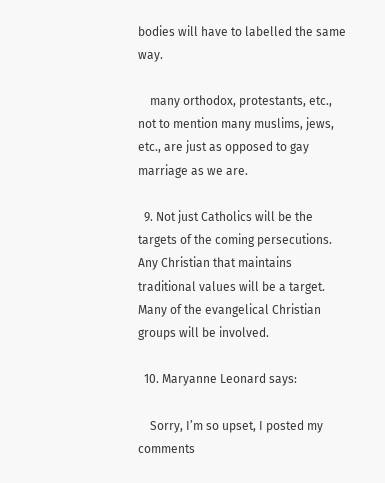bodies will have to labelled the same way.

    many orthodox, protestants, etc., not to mention many muslims, jews, etc., are just as opposed to gay marriage as we are.

  9. Not just Catholics will be the targets of the coming persecutions. Any Christian that maintains traditional values will be a target. Many of the evangelical Christian groups will be involved.

  10. Maryanne Leonard says:

    Sorry, I’m so upset, I posted my comments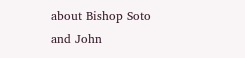about Bishop Soto and John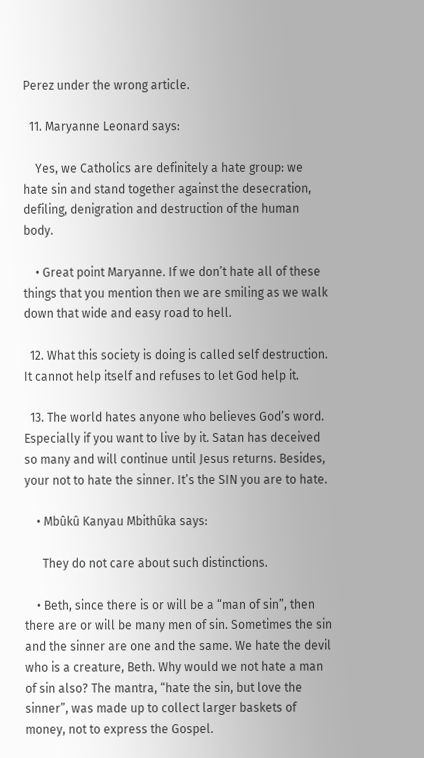Perez under the wrong article.

  11. Maryanne Leonard says:

    Yes, we Catholics are definitely a hate group: we hate sin and stand together against the desecration, defiling, denigration and destruction of the human body.

    • Great point Maryanne. If we don’t hate all of these things that you mention then we are smiling as we walk down that wide and easy road to hell.

  12. What this society is doing is called self destruction. It cannot help itself and refuses to let God help it.

  13. The world hates anyone who believes God’s word. Especially if you want to live by it. Satan has deceived so many and will continue until Jesus returns. Besides, your not to hate the sinner. It’s the SIN you are to hate.

    • Mbûkû Kanyau Mbithûka says:

      They do not care about such distinctions.

    • Beth, since there is or will be a “man of sin”, then there are or will be many men of sin. Sometimes the sin and the sinner are one and the same. We hate the devil who is a creature, Beth. Why would we not hate a man of sin also? The mantra, “hate the sin, but love the sinner”, was made up to collect larger baskets of money, not to express the Gospel.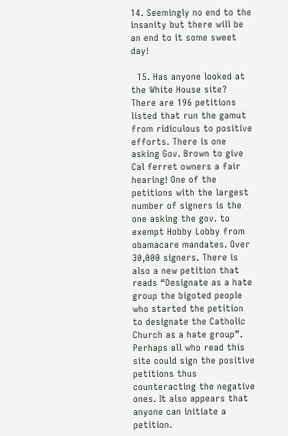14. Seemingly no end to the insanity but there will be an end to it some sweet day!

  15. Has anyone looked at the White House site? There are 196 petitions listed that run the gamut from ridiculous to positive efforts. There is one asking Gov. Brown to give Cal ferret owners a fair hearing! One of the petitions with the largest number of signers is the one asking the gov. to exempt Hobby Lobby from obamacare mandates. Over 30,000 signers. There is also a new petition that reads “Designate as a hate group the bigoted people who started the petition to designate the Catholic Church as a hate group”. Perhaps all who read this site could sign the positive petitions thus counteracting the negative ones. It also appears that anyone can initiate a petition.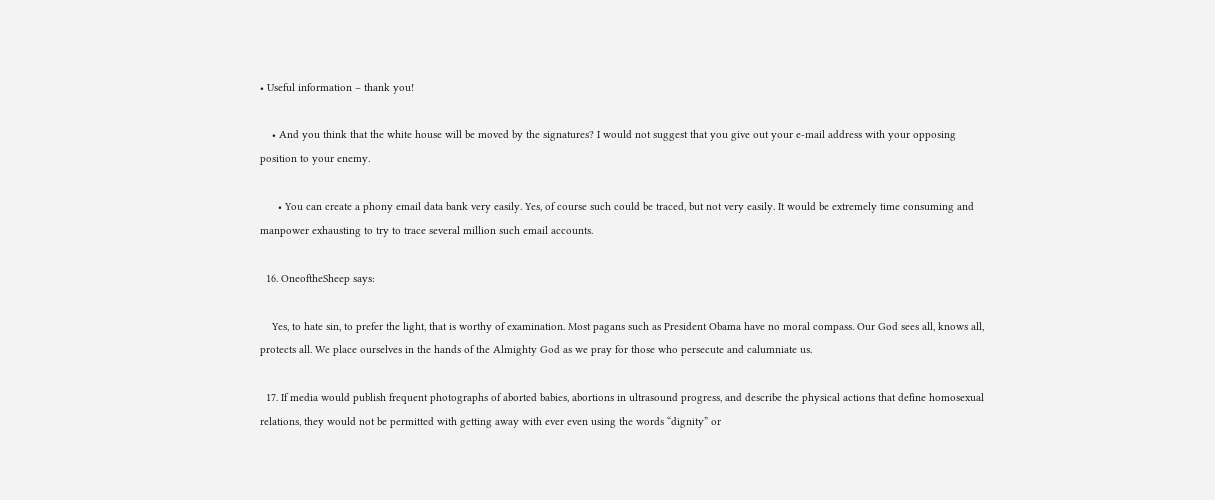• Useful information – thank you!

    • And you think that the white house will be moved by the signatures? I would not suggest that you give out your e-mail address with your opposing position to your enemy.

      • You can create a phony email data bank very easily. Yes, of course such could be traced, but not very easily. It would be extremely time consuming and manpower exhausting to try to trace several million such email accounts.

  16. OneoftheSheep says:

    Yes, to hate sin, to prefer the light, that is worthy of examination. Most pagans such as President Obama have no moral compass. Our God sees all, knows all, protects all. We place ourselves in the hands of the Almighty God as we pray for those who persecute and calumniate us.

  17. If media would publish frequent photographs of aborted babies, abortions in ultrasound progress, and describe the physical actions that define homosexual relations, they would not be permitted with getting away with ever even using the words “dignity” or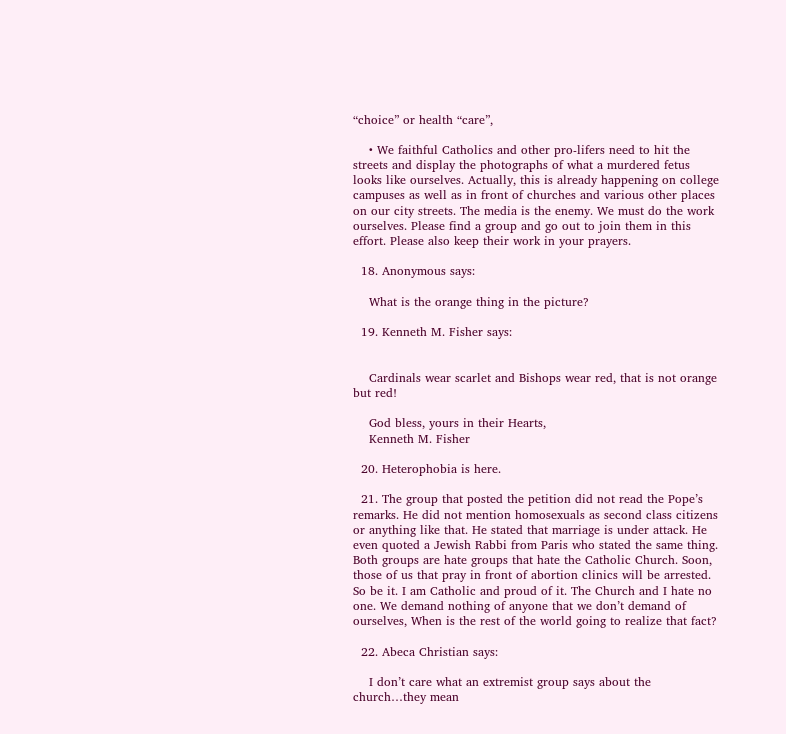“choice” or health “care”,

    • We faithful Catholics and other pro-lifers need to hit the streets and display the photographs of what a murdered fetus looks like ourselves. Actually, this is already happening on college campuses as well as in front of churches and various other places on our city streets. The media is the enemy. We must do the work ourselves. Please find a group and go out to join them in this effort. Please also keep their work in your prayers.

  18. Anonymous says:

    What is the orange thing in the picture?

  19. Kenneth M. Fisher says:


    Cardinals wear scarlet and Bishops wear red, that is not orange but red!

    God bless, yours in their Hearts,
    Kenneth M. Fisher

  20. Heterophobia is here.

  21. The group that posted the petition did not read the Pope’s remarks. He did not mention homosexuals as second class citizens or anything like that. He stated that marriage is under attack. He even quoted a Jewish Rabbi from Paris who stated the same thing. Both groups are hate groups that hate the Catholic Church. Soon, those of us that pray in front of abortion clinics will be arrested. So be it. I am Catholic and proud of it. The Church and I hate no one. We demand nothing of anyone that we don’t demand of ourselves, When is the rest of the world going to realize that fact?

  22. Abeca Christian says:

    I don’t care what an extremist group says about the church…they mean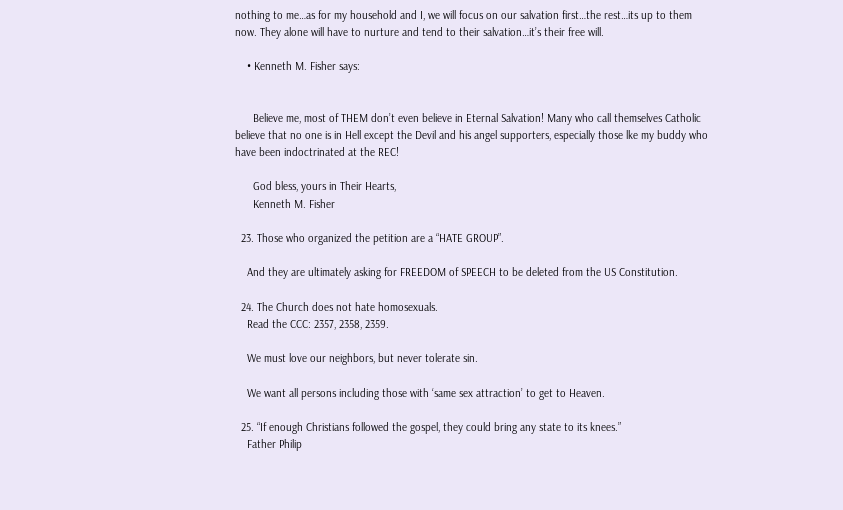nothing to me…as for my household and I, we will focus on our salvation first…the rest…its up to them now. They alone will have to nurture and tend to their salvation…it’s their free will.

    • Kenneth M. Fisher says:


      Believe me, most of THEM don’t even believe in Eternal Salvation! Many who call themselves Catholic believe that no one is in Hell except the Devil and his angel supporters, especially those lke my buddy who have been indoctrinated at the REC!

      God bless, yours in Their Hearts,
      Kenneth M. Fisher

  23. Those who organized the petition are a “HATE GROUP”.

    And they are ultimately asking for FREEDOM of SPEECH to be deleted from the US Constitution.

  24. The Church does not hate homosexuals.
    Read the CCC: 2357, 2358, 2359.

    We must love our neighbors, but never tolerate sin.

    We want all persons including those with ‘same sex attraction’ to get to Heaven.

  25. “If enough Christians followed the gospel, they could bring any state to its knees.”
    Father Philip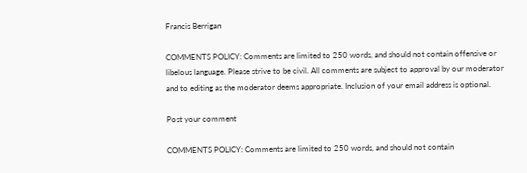Francis Berrigan

COMMENTS POLICY: Comments are limited to 250 words, and should not contain offensive or libelous language. Please strive to be civil. All comments are subject to approval by our moderator and to editing as the moderator deems appropriate. Inclusion of your email address is optional.

Post your comment

COMMENTS POLICY: Comments are limited to 250 words, and should not contain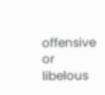offensive or libelous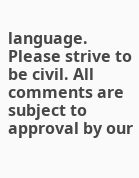language. Please strive to be civil. All comments are subject to approval by our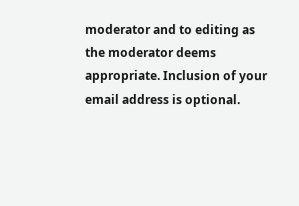moderator and to editing as the moderator deems appropriate. Inclusion of your email address is optional.